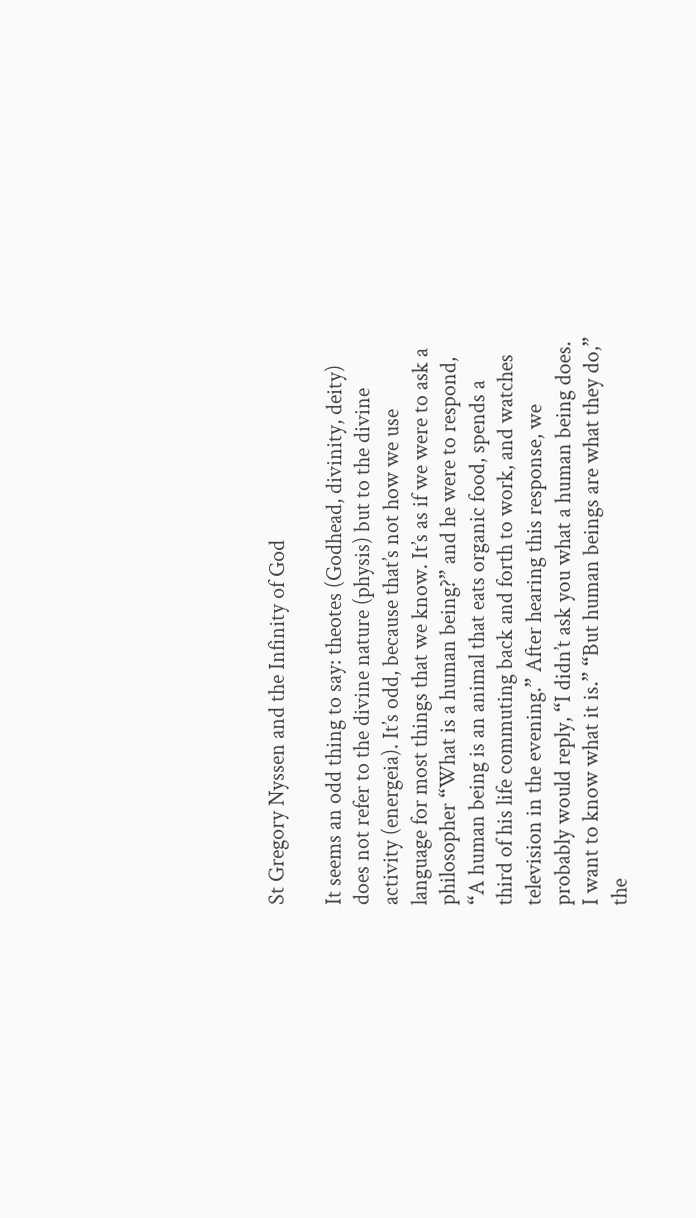St Gregory Nyssen and the Infinity of God

It seems an odd thing to say: theotes (Godhead, divinity, deity) does not refer to the divine nature (physis) but to the divine activity (energeia). It’s odd, because that’s not how we use language for most things that we know. It’s as if we were to ask a philosopher “What is a human being?” and he were to respond, “A human being is an animal that eats organic food, spends a third of his life commuting back and forth to work, and watches television in the evening.” After hearing this response, we probably would reply, “I didn’t ask you what a human being does. I want to know what it is.” “But human beings are what they do,” the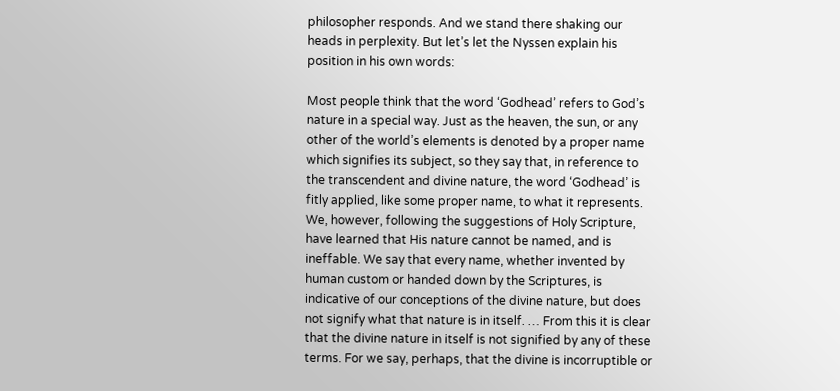philosopher responds. And we stand there shaking our heads in perplexity. But let’s let the Nyssen explain his position in his own words:

Most people think that the word ‘Godhead’ refers to God’s nature in a special way. Just as the heaven, the sun, or any other of the world’s elements is denoted by a proper name which signifies its subject, so they say that, in reference to the transcendent and divine nature, the word ‘Godhead’ is fitly applied, like some proper name, to what it represents. We, however, following the suggestions of Holy Scripture, have learned that His nature cannot be named, and is ineffable. We say that every name, whether invented by human custom or handed down by the Scriptures, is indicative of our conceptions of the divine nature, but does not signify what that nature is in itself. … From this it is clear that the divine nature in itself is not signified by any of these terms. For we say, perhaps, that the divine is incorruptible or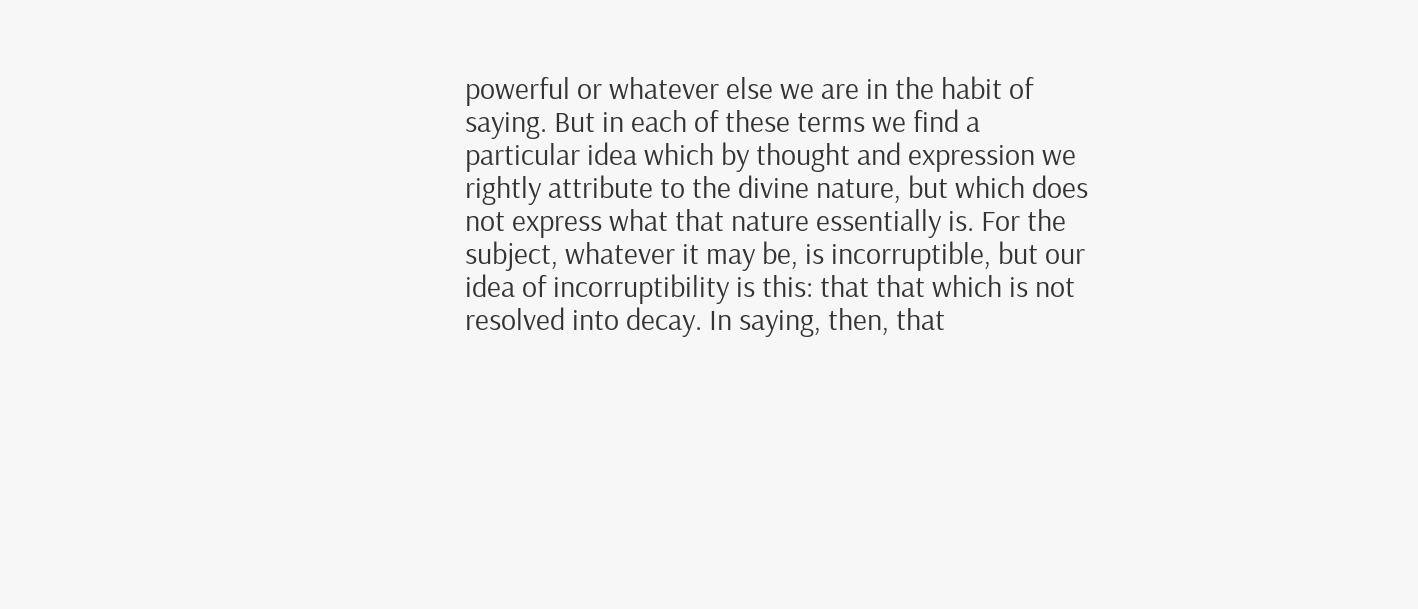powerful or whatever else we are in the habit of saying. But in each of these terms we find a particular idea which by thought and expression we rightly attribute to the divine nature, but which does not express what that nature essentially is. For the subject, whatever it may be, is incorruptible, but our idea of incorruptibility is this: that that which is not resolved into decay. In saying, then, that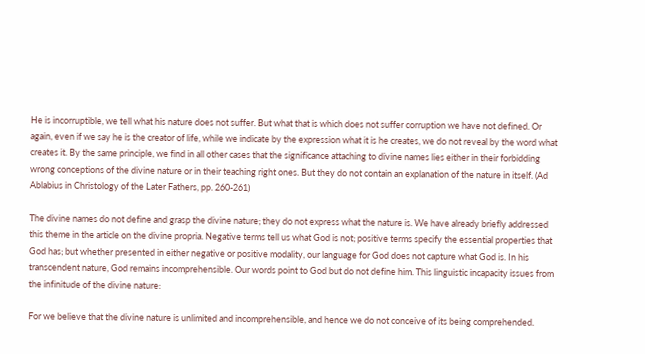He is incorruptible, we tell what his nature does not suffer. But what that is which does not suffer corruption we have not defined. Or again, even if we say he is the creator of life, while we indicate by the expression what it is he creates, we do not reveal by the word what creates it. By the same principle, we find in all other cases that the significance attaching to divine names lies either in their forbidding wrong conceptions of the divine nature or in their teaching right ones. But they do not contain an explanation of the nature in itself. (Ad Ablabius in Christology of the Later Fathers, pp. 260-261)

The divine names do not define and grasp the divine nature; they do not express what the nature is. We have already briefly addressed this theme in the article on the divine propria. Negative terms tell us what God is not; positive terms specify the essential properties that God has; but whether presented in either negative or positive modality, our language for God does not capture what God is. In his transcendent nature, God remains incomprehensible. Our words point to God but do not define him. This linguistic incapacity issues from the infinitude of the divine nature:

For we believe that the divine nature is unlimited and incomprehensible, and hence we do not conceive of its being comprehended.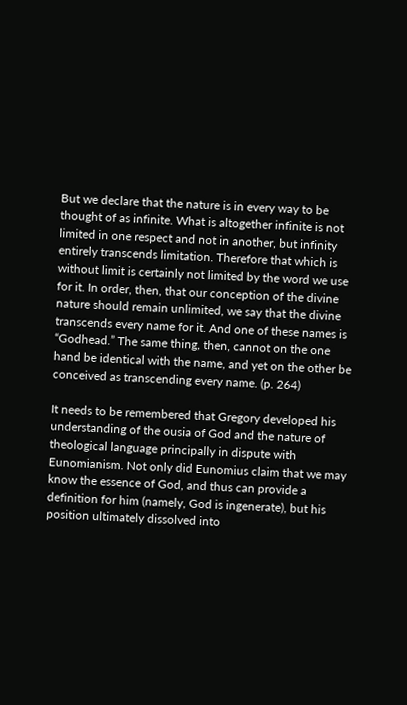But we declare that the nature is in every way to be thought of as infinite. What is altogether infinite is not limited in one respect and not in another, but infinity entirely transcends limitation. Therefore that which is without limit is certainly not limited by the word we use for it. In order, then, that our conception of the divine nature should remain unlimited, we say that the divine transcends every name for it. And one of these names is “Godhead.” The same thing, then, cannot on the one hand be identical with the name, and yet on the other be conceived as transcending every name. (p. 264)

It needs to be remembered that Gregory developed his understanding of the ousia of God and the nature of theological language principally in dispute with Eunomianism. Not only did Eunomius claim that we may know the essence of God, and thus can provide a definition for him (namely, God is ingenerate), but his position ultimately dissolved into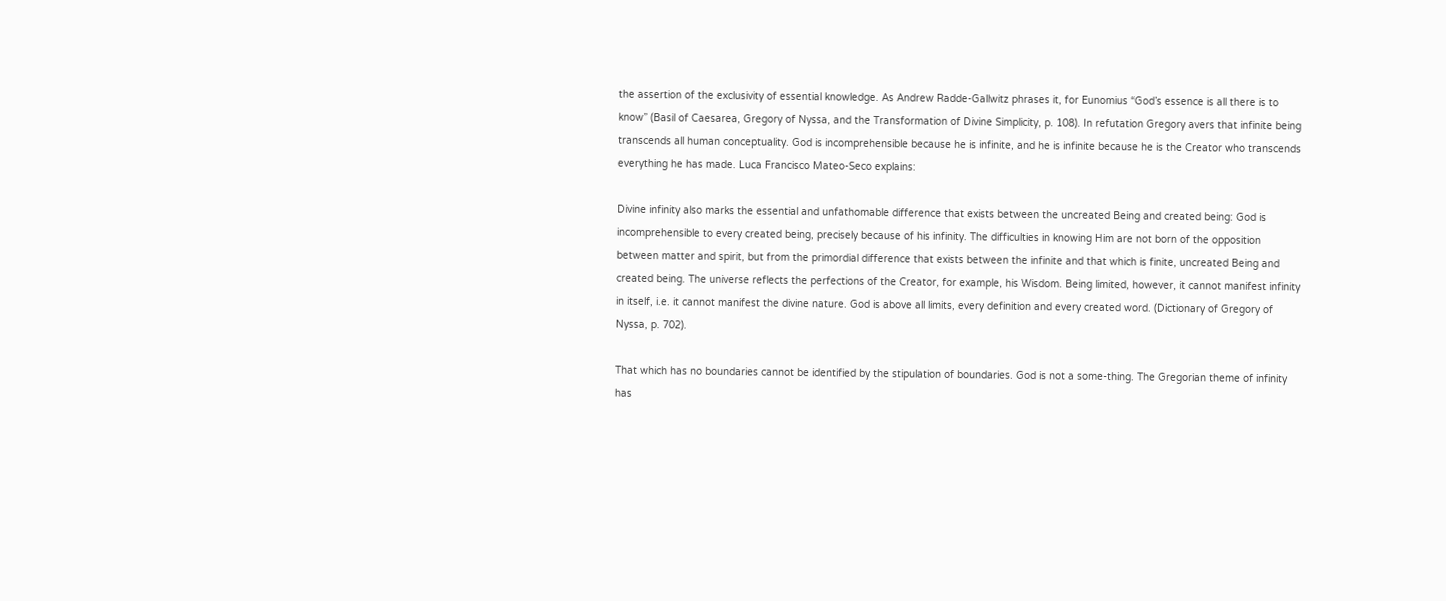the assertion of the exclusivity of essential knowledge. As Andrew Radde-Gallwitz phrases it, for Eunomius “God’s essence is all there is to know” (Basil of Caesarea, Gregory of Nyssa, and the Transformation of Divine Simplicity, p. 108). In refutation Gregory avers that infinite being transcends all human conceptuality. God is incomprehensible because he is infinite, and he is infinite because he is the Creator who transcends everything he has made. Luca Francisco Mateo-Seco explains:

Divine infinity also marks the essential and unfathomable difference that exists between the uncreated Being and created being: God is incomprehensible to every created being, precisely because of his infinity. The difficulties in knowing Him are not born of the opposition between matter and spirit, but from the primordial difference that exists between the infinite and that which is finite, uncreated Being and created being. The universe reflects the perfections of the Creator, for example, his Wisdom. Being limited, however, it cannot manifest infinity in itself, i.e. it cannot manifest the divine nature. God is above all limits, every definition and every created word. (Dictionary of Gregory of Nyssa, p. 702).

That which has no boundaries cannot be identified by the stipulation of boundaries. God is not a some-thing. The Gregorian theme of infinity has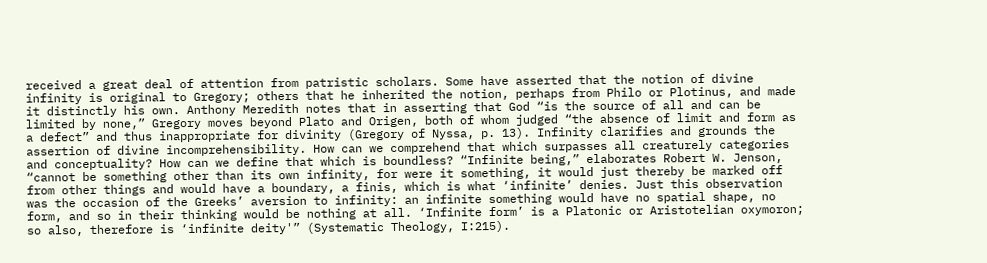received a great deal of attention from patristic scholars. Some have asserted that the notion of divine infinity is original to Gregory; others that he inherited the notion, perhaps from Philo or Plotinus, and made it distinctly his own. Anthony Meredith notes that in asserting that God “is the source of all and can be limited by none,” Gregory moves beyond Plato and Origen, both of whom judged “the absence of limit and form as a defect” and thus inappropriate for divinity (Gregory of Nyssa, p. 13). Infinity clarifies and grounds the assertion of divine incomprehensibility. How can we comprehend that which surpasses all creaturely categories and conceptuality? How can we define that which is boundless? “Infinite being,” elaborates Robert W. Jenson, “cannot be something other than its own infinity, for were it something, it would just thereby be marked off from other things and would have a boundary, a finis, which is what ‘infinite’ denies. Just this observation was the occasion of the Greeks’ aversion to infinity: an infinite something would have no spatial shape, no form, and so in their thinking would be nothing at all. ‘Infinite form’ is a Platonic or Aristotelian oxymoron; so also, therefore is ‘infinite deity'” (Systematic Theology, I:215).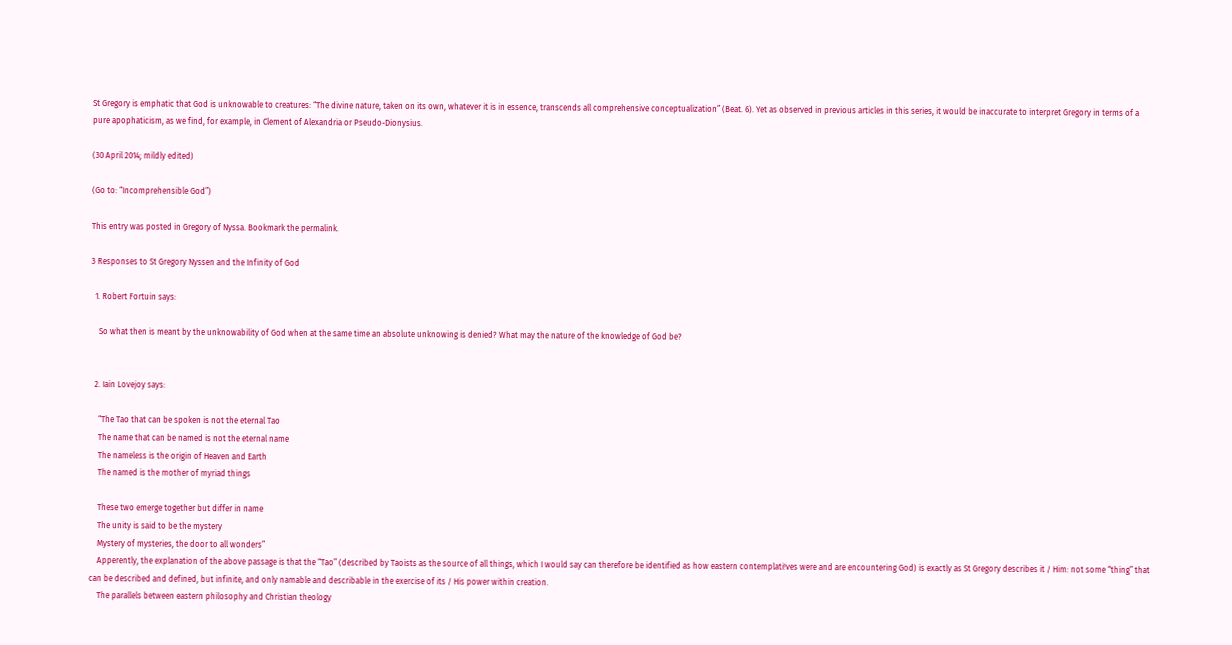St Gregory is emphatic that God is unknowable to creatures: “The divine nature, taken on its own, whatever it is in essence, transcends all comprehensive conceptualization” (Beat. 6). Yet as observed in previous articles in this series, it would be inaccurate to interpret Gregory in terms of a pure apophaticism, as we find, for example, in Clement of Alexandria or Pseudo-Dionysius.

(30 April 2014; mildly edited)

(Go to: “Incomprehensible God”)

This entry was posted in Gregory of Nyssa. Bookmark the permalink.

3 Responses to St Gregory Nyssen and the Infinity of God

  1. Robert Fortuin says:

    So what then is meant by the unknowability of God when at the same time an absolute unknowing is denied? What may the nature of the knowledge of God be?


  2. Iain Lovejoy says:

    “The Tao that can be spoken is not the eternal Tao
    The name that can be named is not the eternal name
    The nameless is the origin of Heaven and Earth
    The named is the mother of myriad things

    These two emerge together but differ in name
    The unity is said to be the mystery
    Mystery of mysteries, the door to all wonders”
    Apperently, the explanation of the above passage is that the “Tao” (described by Taoists as the source of all things, which I would say can therefore be identified as how eastern contemplati!ves were and are encountering God) is exactly as St Gregory describes it / Him: not some “thing” that can be described and defined, but infinite, and only namable and describable in the exercise of its / His power within creation.
    The parallels between eastern philosophy and Christian theology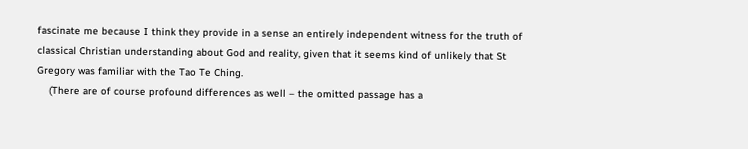fascinate me because I think they provide in a sense an entirely independent witness for the truth of classical Christian understanding about God and reality, given that it seems kind of unlikely that St Gregory was familiar with the Tao Te Ching.
    (There are of course profound differences as well – the omitted passage has a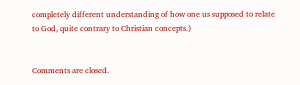completely different understanding of how one us supposed to relate to God, quite contrary to Christian concepts.)


Comments are closed.